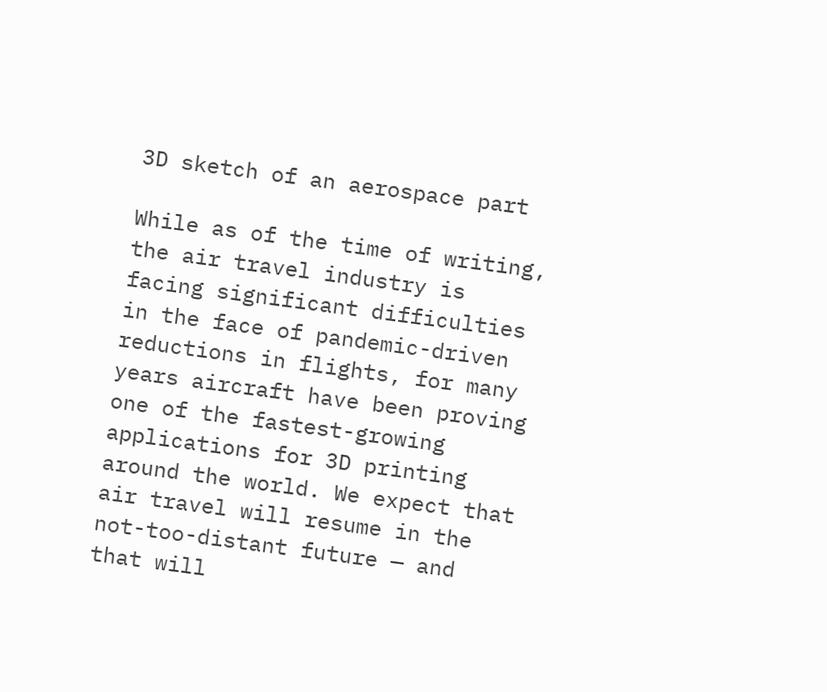3D sketch of an aerospace part

While as of the time of writing, the air travel industry is facing significant difficulties in the face of pandemic-driven reductions in flights, for many years aircraft have been proving one of the fastest-growing applications for 3D printing around the world. We expect that air travel will resume in the not-too-distant future — and that will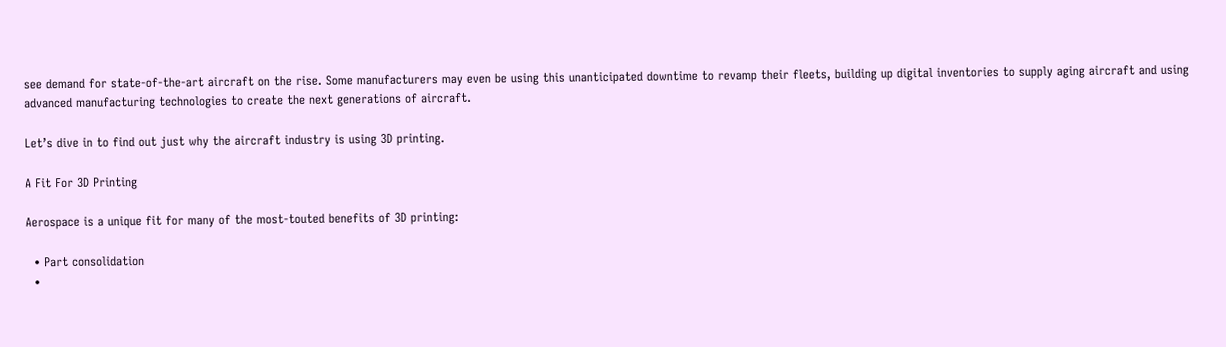see demand for state-of-the-art aircraft on the rise. Some manufacturers may even be using this unanticipated downtime to revamp their fleets, building up digital inventories to supply aging aircraft and using advanced manufacturing technologies to create the next generations of aircraft.

Let’s dive in to find out just why the aircraft industry is using 3D printing.

A Fit For 3D Printing

Aerospace is a unique fit for many of the most-touted benefits of 3D printing:

  • Part consolidation
  •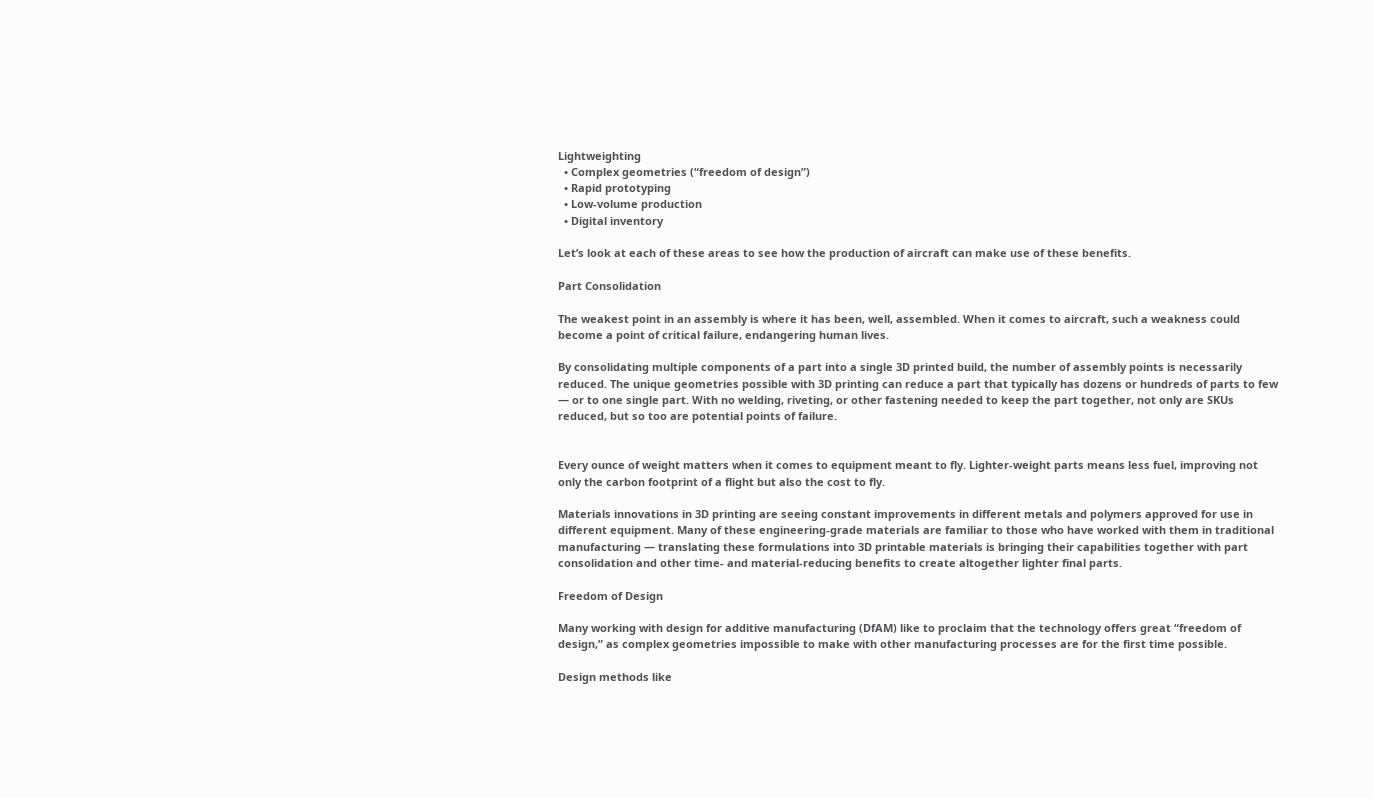Lightweighting
  • Complex geometries (“freedom of design”)
  • Rapid prototyping
  • Low-volume production
  • Digital inventory

Let’s look at each of these areas to see how the production of aircraft can make use of these benefits.

Part Consolidation

The weakest point in an assembly is where it has been, well, assembled. When it comes to aircraft, such a weakness could become a point of critical failure, endangering human lives.

By consolidating multiple components of a part into a single 3D printed build, the number of assembly points is necessarily reduced. The unique geometries possible with 3D printing can reduce a part that typically has dozens or hundreds of parts to few — or to one single part. With no welding, riveting, or other fastening needed to keep the part together, not only are SKUs reduced, but so too are potential points of failure.


Every ounce of weight matters when it comes to equipment meant to fly. Lighter-weight parts means less fuel, improving not only the carbon footprint of a flight but also the cost to fly.

Materials innovations in 3D printing are seeing constant improvements in different metals and polymers approved for use in different equipment. Many of these engineering-grade materials are familiar to those who have worked with them in traditional manufacturing — translating these formulations into 3D printable materials is bringing their capabilities together with part consolidation and other time- and material-reducing benefits to create altogether lighter final parts.

Freedom of Design

Many working with design for additive manufacturing (DfAM) like to proclaim that the technology offers great “freedom of design,” as complex geometries impossible to make with other manufacturing processes are for the first time possible.

Design methods like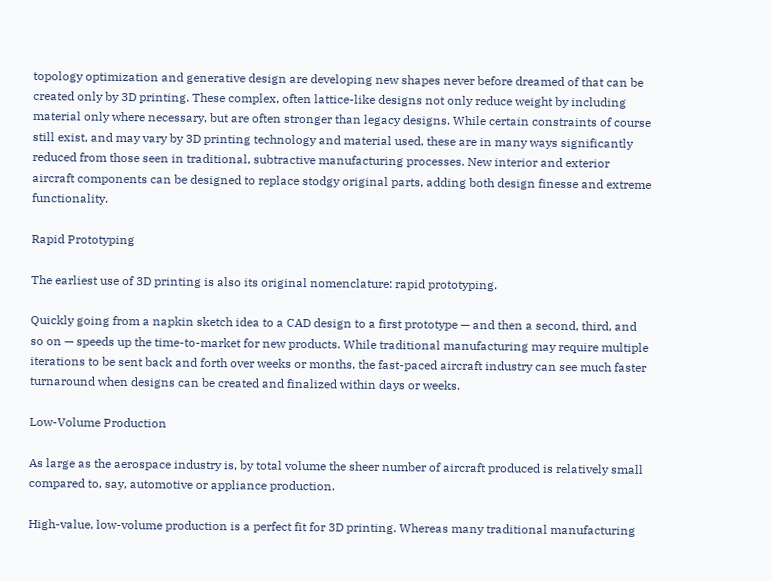topology optimization and generative design are developing new shapes never before dreamed of that can be created only by 3D printing. These complex, often lattice-like designs not only reduce weight by including material only where necessary, but are often stronger than legacy designs. While certain constraints of course still exist, and may vary by 3D printing technology and material used, these are in many ways significantly reduced from those seen in traditional, subtractive manufacturing processes. New interior and exterior aircraft components can be designed to replace stodgy original parts, adding both design finesse and extreme functionality.

Rapid Prototyping

The earliest use of 3D printing is also its original nomenclature: rapid prototyping.

Quickly going from a napkin sketch idea to a CAD design to a first prototype — and then a second, third, and so on — speeds up the time-to-market for new products. While traditional manufacturing may require multiple iterations to be sent back and forth over weeks or months, the fast-paced aircraft industry can see much faster turnaround when designs can be created and finalized within days or weeks.

Low-Volume Production

As large as the aerospace industry is, by total volume the sheer number of aircraft produced is relatively small compared to, say, automotive or appliance production.

High-value, low-volume production is a perfect fit for 3D printing. Whereas many traditional manufacturing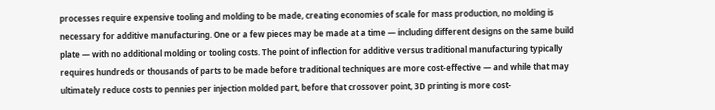processes require expensive tooling and molding to be made, creating economies of scale for mass production, no molding is necessary for additive manufacturing. One or a few pieces may be made at a time — including different designs on the same build plate — with no additional molding or tooling costs. The point of inflection for additive versus traditional manufacturing typically requires hundreds or thousands of parts to be made before traditional techniques are more cost-effective — and while that may ultimately reduce costs to pennies per injection molded part, before that crossover point, 3D printing is more cost-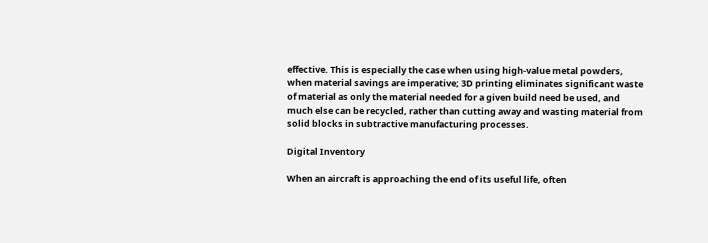effective. This is especially the case when using high-value metal powders, when material savings are imperative; 3D printing eliminates significant waste of material as only the material needed for a given build need be used, and much else can be recycled, rather than cutting away and wasting material from solid blocks in subtractive manufacturing processes.

Digital Inventory

When an aircraft is approaching the end of its useful life, often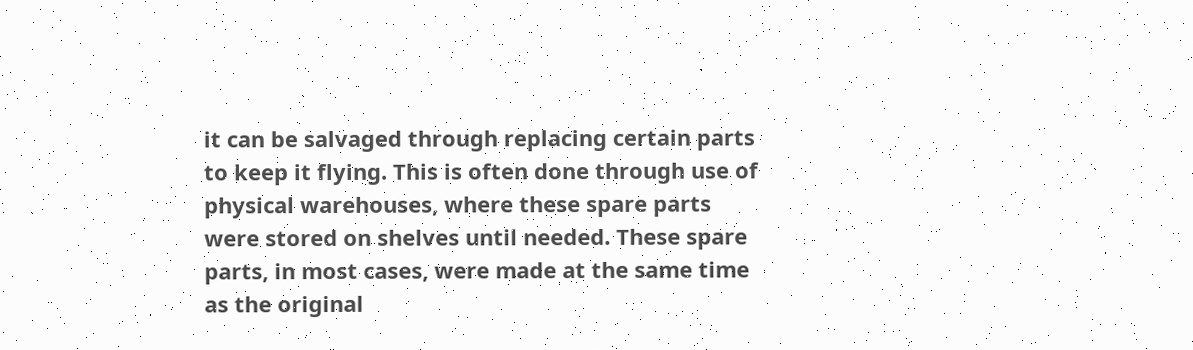it can be salvaged through replacing certain parts to keep it flying. This is often done through use of physical warehouses, where these spare parts were stored on shelves until needed. These spare parts, in most cases, were made at the same time as the original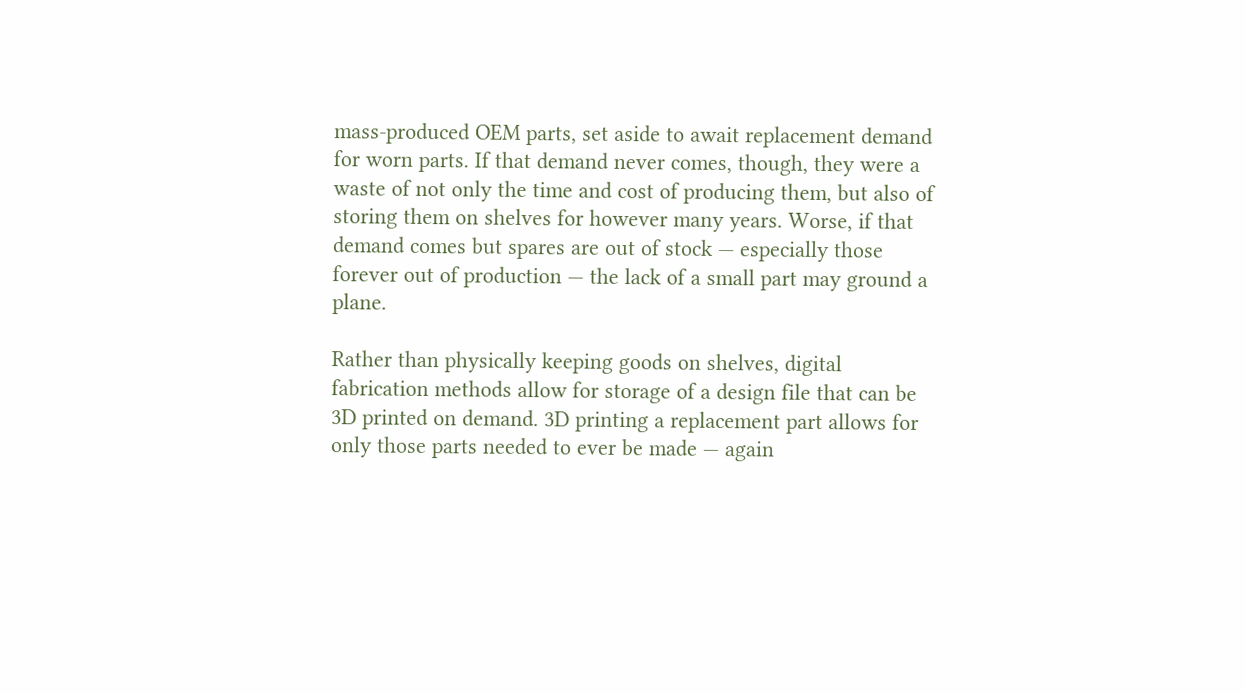mass-produced OEM parts, set aside to await replacement demand for worn parts. If that demand never comes, though, they were a waste of not only the time and cost of producing them, but also of storing them on shelves for however many years. Worse, if that demand comes but spares are out of stock — especially those forever out of production — the lack of a small part may ground a plane.

Rather than physically keeping goods on shelves, digital fabrication methods allow for storage of a design file that can be 3D printed on demand. 3D printing a replacement part allows for only those parts needed to ever be made — again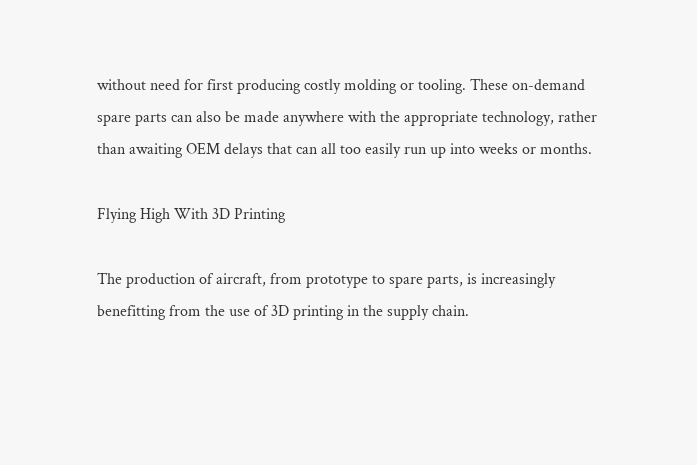without need for first producing costly molding or tooling. These on-demand spare parts can also be made anywhere with the appropriate technology, rather than awaiting OEM delays that can all too easily run up into weeks or months.

Flying High With 3D Printing

The production of aircraft, from prototype to spare parts, is increasingly benefitting from the use of 3D printing in the supply chain.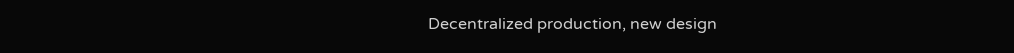Decentralized production, new design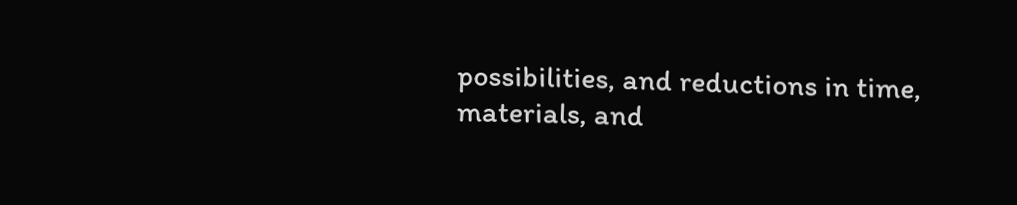possibilities, and reductions in time, materials, and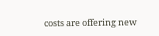costs are offering new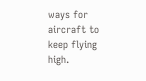ways for aircraft to keep flying high.